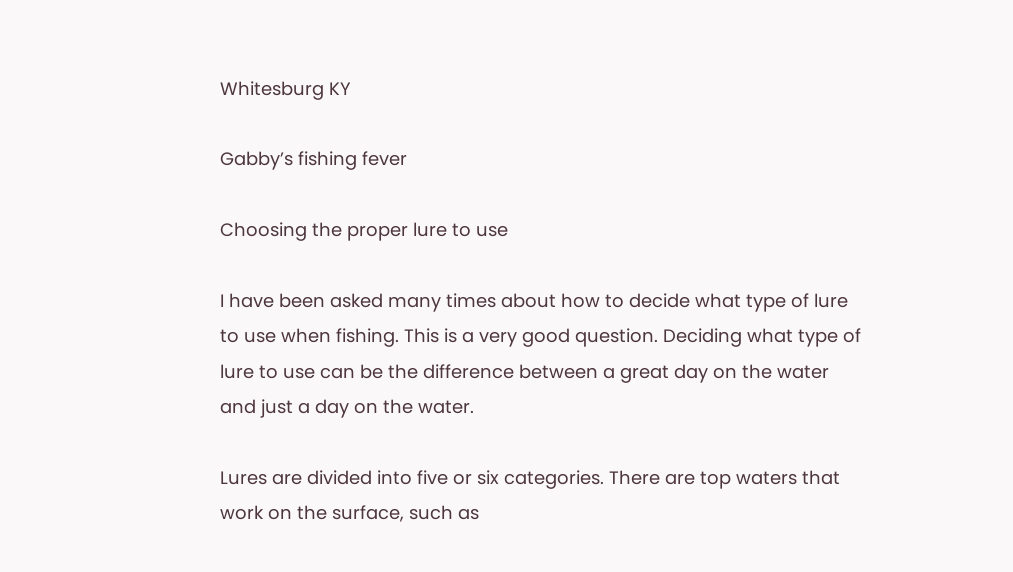Whitesburg KY

Gabby’s fishing fever

Choosing the proper lure to use

I have been asked many times about how to decide what type of lure to use when fishing. This is a very good question. Deciding what type of lure to use can be the difference between a great day on the water and just a day on the water.

Lures are divided into five or six categories. There are top waters that work on the surface, such as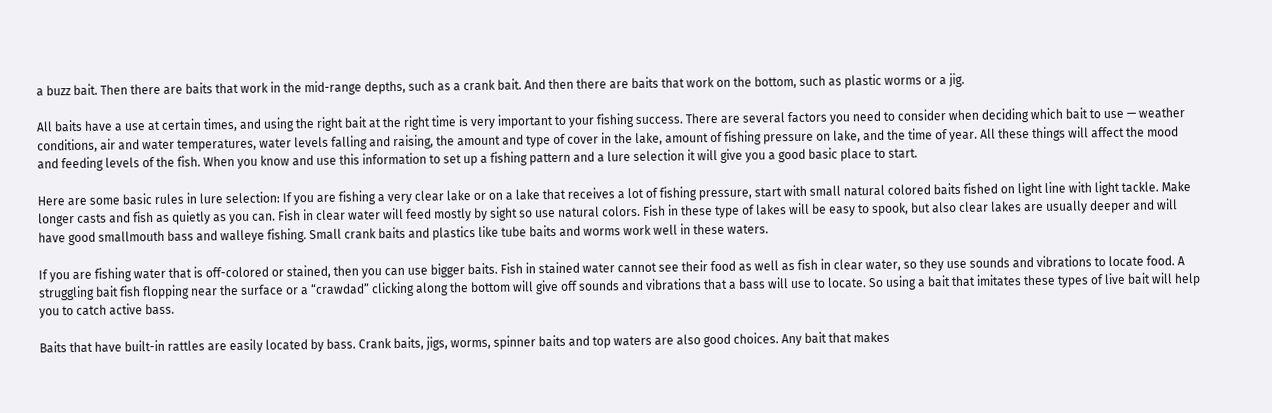a buzz bait. Then there are baits that work in the mid-range depths, such as a crank bait. And then there are baits that work on the bottom, such as plastic worms or a jig.

All baits have a use at certain times, and using the right bait at the right time is very important to your fishing success. There are several factors you need to consider when deciding which bait to use — weather conditions, air and water temperatures, water levels falling and raising, the amount and type of cover in the lake, amount of fishing pressure on lake, and the time of year. All these things will affect the mood and feeding levels of the fish. When you know and use this information to set up a fishing pattern and a lure selection it will give you a good basic place to start.

Here are some basic rules in lure selection: If you are fishing a very clear lake or on a lake that receives a lot of fishing pressure, start with small natural colored baits fished on light line with light tackle. Make longer casts and fish as quietly as you can. Fish in clear water will feed mostly by sight so use natural colors. Fish in these type of lakes will be easy to spook, but also clear lakes are usually deeper and will have good smallmouth bass and walleye fishing. Small crank baits and plastics like tube baits and worms work well in these waters.

If you are fishing water that is off-colored or stained, then you can use bigger baits. Fish in stained water cannot see their food as well as fish in clear water, so they use sounds and vibrations to locate food. A struggling bait fish flopping near the surface or a “crawdad” clicking along the bottom will give off sounds and vibrations that a bass will use to locate. So using a bait that imitates these types of live bait will help you to catch active bass.

Baits that have built-in rattles are easily located by bass. Crank baits, jigs, worms, spinner baits and top waters are also good choices. Any bait that makes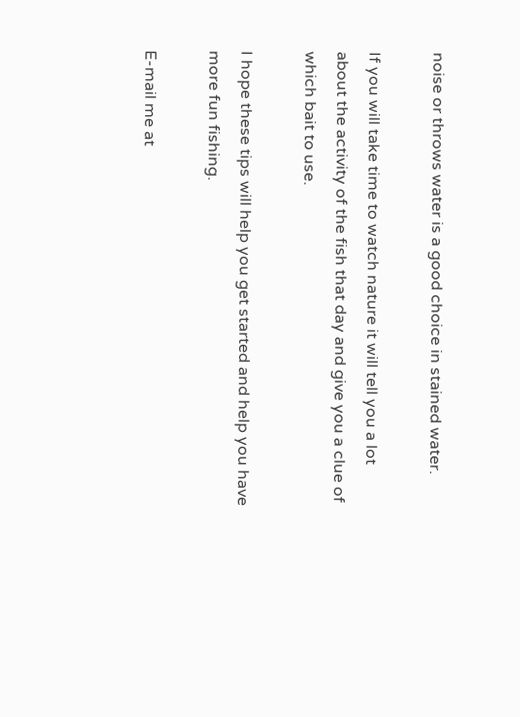noise or throws water is a good choice in stained water.

If you will take time to watch nature it will tell you a lot about the activity of the fish that day and give you a clue of which bait to use.

I hope these tips will help you get started and help you have more fun fishing.

E-mail me at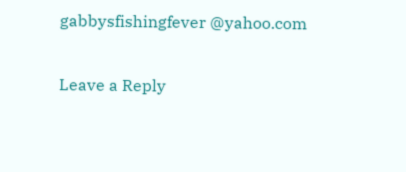gabbysfishingfever @yahoo.com

Leave a Reply